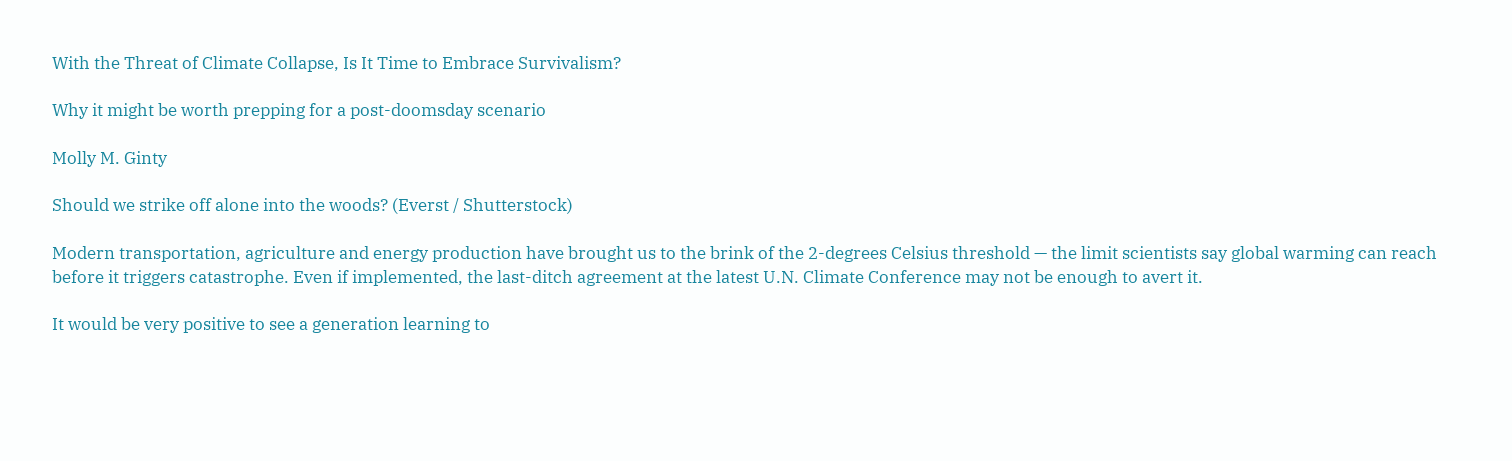With the Threat of Climate Collapse, Is It Time to Embrace Survivalism?

Why it might be worth prepping for a post-doomsday scenario

Molly M. Ginty

Should we strike off alone into the woods? (Everst / Shutterstock)

Modern transportation, agriculture and energy production have brought us to the brink of the 2-degrees Celsius threshold — the limit scientists say global warming can reach before it triggers catastrophe. Even if implemented, the last-ditch agreement at the latest U.N. Climate Conference may not be enough to avert it.

It would be very positive to see a generation learning to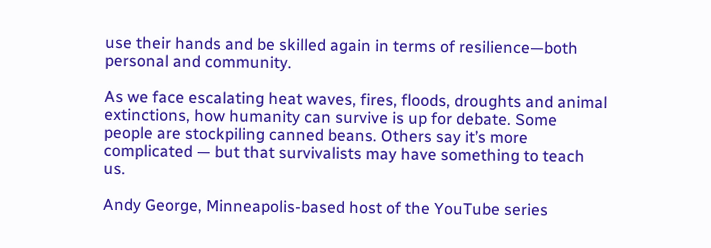use their hands and be skilled again in terms of resilience—both personal and community.

As we face escalating heat waves, fires, floods, droughts and animal extinctions, how humanity can survive is up for debate. Some people are stockpiling canned beans. Others say it’s more complicated — but that survivalists may have something to teach us.

Andy George, Minneapolis-based host of the YouTube series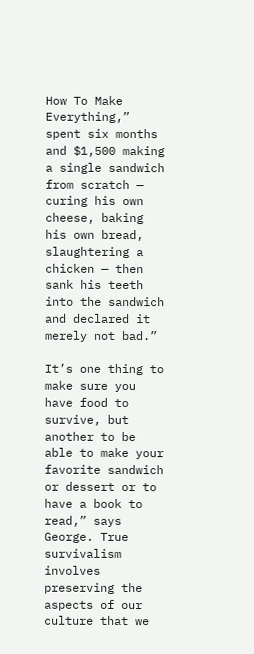How To Make Everything,” spent six months and $1,500 making a single sandwich from scratch — curing his own cheese, baking his own bread, slaughtering a chicken — then sank his teeth into the sandwich and declared it merely not bad.”

It’s one thing to make sure you have food to survive, but another to be able to make your favorite sandwich or dessert or to have a book to read,” says George. True survivalism involves preserving the aspects of our culture that we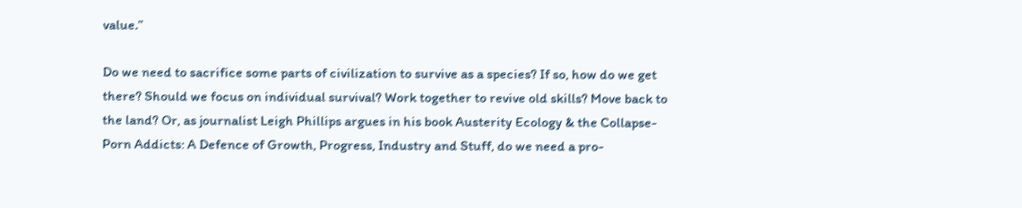value.”

Do we need to sacrifice some parts of civilization to survive as a species? If so, how do we get there? Should we focus on individual survival? Work together to revive old skills? Move back to the land? Or, as journalist Leigh Phillips argues in his book Austerity Ecology & the Collapse-Porn Addicts: A Defence of Growth, Progress, Industry and Stuff, do we need a pro-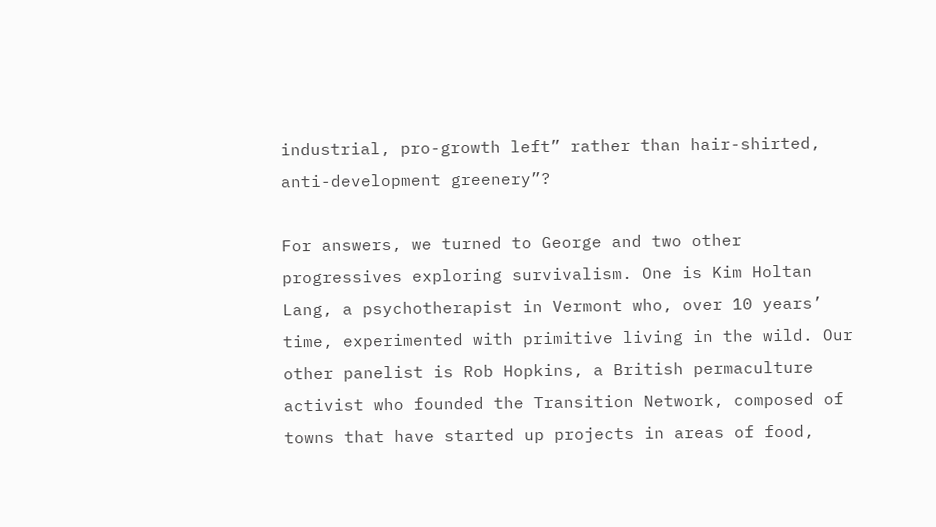industrial, pro-growth left” rather than hair-shirted, anti-development greenery”?

For answers, we turned to George and two other progressives exploring survivalism. One is Kim Holtan Lang, a psychotherapist in Vermont who, over 10 years’ time, experimented with primitive living in the wild. Our other panelist is Rob Hopkins, a British permaculture activist who founded the Transition Network, composed of towns that have started up projects in areas of food,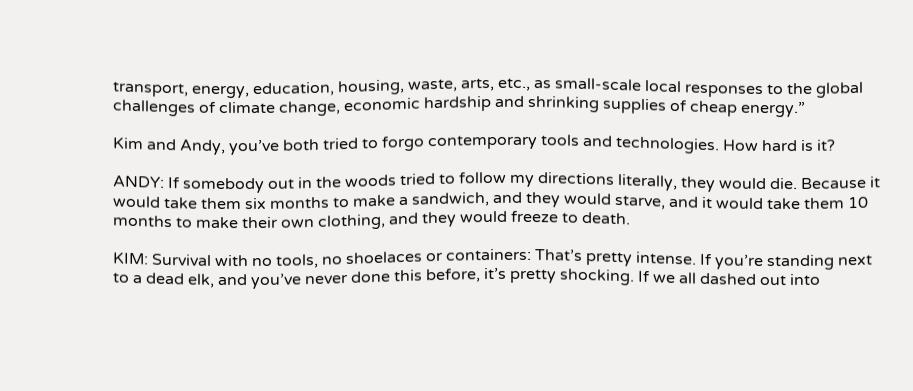transport, energy, education, housing, waste, arts, etc., as small-scale local responses to the global challenges of climate change, economic hardship and shrinking supplies of cheap energy.”

Kim and Andy, you’ve both tried to forgo contemporary tools and technologies. How hard is it?

ANDY: If somebody out in the woods tried to follow my directions literally, they would die. Because it would take them six months to make a sandwich, and they would starve, and it would take them 10 months to make their own clothing, and they would freeze to death.

KIM: Survival with no tools, no shoelaces or containers: That’s pretty intense. If you’re standing next to a dead elk, and you’ve never done this before, it’s pretty shocking. If we all dashed out into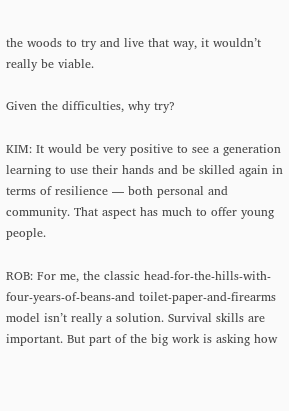the woods to try and live that way, it wouldn’t really be viable.

Given the difficulties, why try?

KIM: It would be very positive to see a generation learning to use their hands and be skilled again in terms of resilience — both personal and community. That aspect has much to offer young people.

ROB: For me, the classic head-for-the-hills-with-four-years-of-beans-and toilet-paper-and-firearms model isn’t really a solution. Survival skills are important. But part of the big work is asking how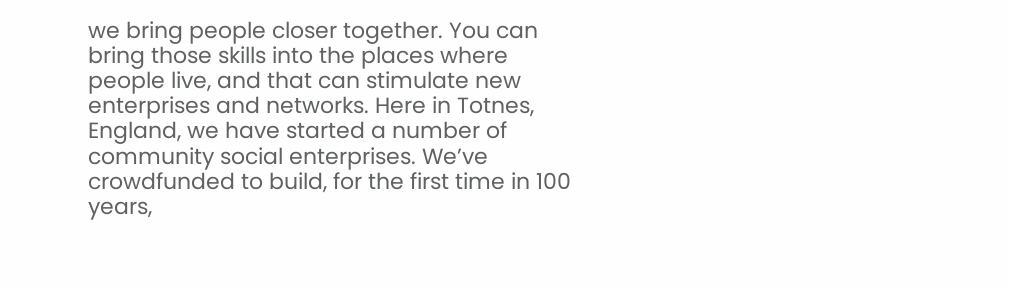we bring people closer together. You can bring those skills into the places where people live, and that can stimulate new enterprises and networks. Here in Totnes, England, we have started a number of community social enterprises. We’ve crowdfunded to build, for the first time in 100 years,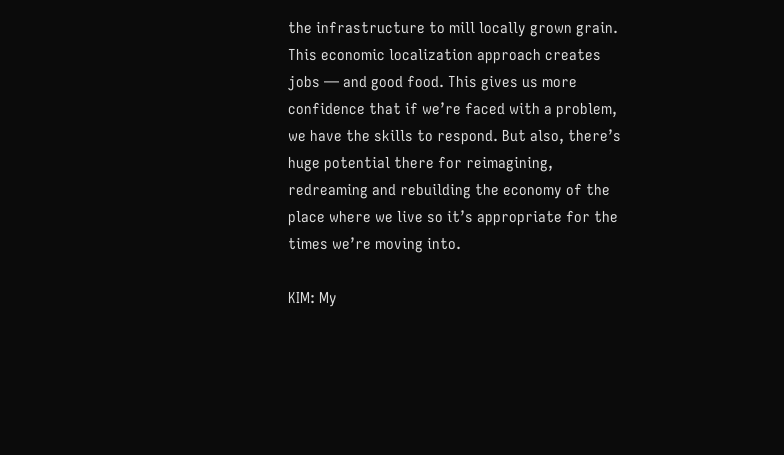the infrastructure to mill locally grown grain. This economic localization approach creates jobs — and good food. This gives us more confidence that if we’re faced with a problem, we have the skills to respond. But also, there’s huge potential there for reimagining, redreaming and rebuilding the economy of the place where we live so it’s appropriate for the times we’re moving into.

KIM: My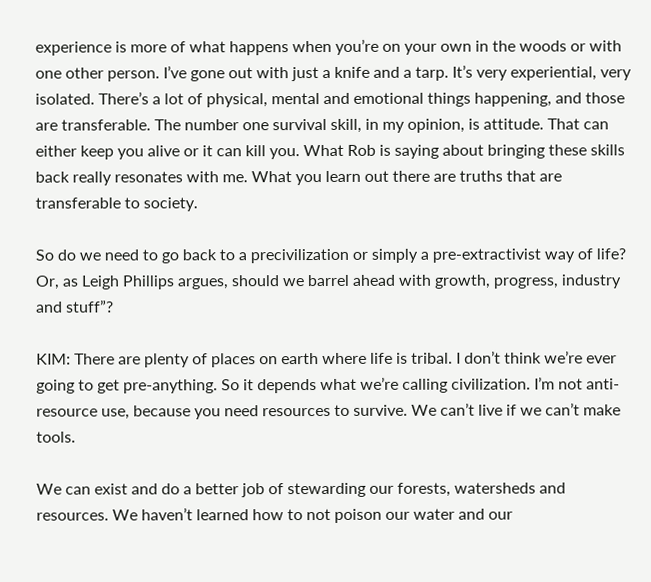experience is more of what happens when you’re on your own in the woods or with one other person. I’ve gone out with just a knife and a tarp. It’s very experiential, very isolated. There’s a lot of physical, mental and emotional things happening, and those are transferable. The number one survival skill, in my opinion, is attitude. That can either keep you alive or it can kill you. What Rob is saying about bringing these skills back really resonates with me. What you learn out there are truths that are transferable to society.

So do we need to go back to a precivilization or simply a pre-extractivist way of life? Or, as Leigh Phillips argues, should we barrel ahead with growth, progress, industry and stuff”?

KIM: There are plenty of places on earth where life is tribal. I don’t think we’re ever going to get pre-anything. So it depends what we’re calling civilization. I’m not anti-resource use, because you need resources to survive. We can’t live if we can’t make tools.

We can exist and do a better job of stewarding our forests, watersheds and resources. We haven’t learned how to not poison our water and our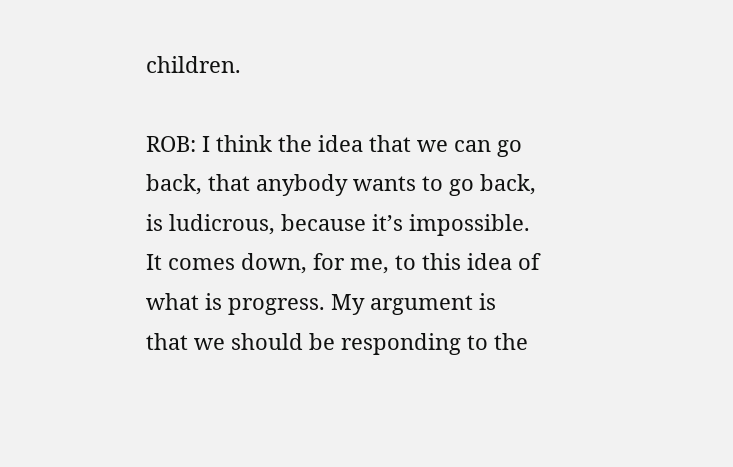children.

ROB: I think the idea that we can go back, that anybody wants to go back, is ludicrous, because it’s impossible. It comes down, for me, to this idea of what is progress. My argument is that we should be responding to the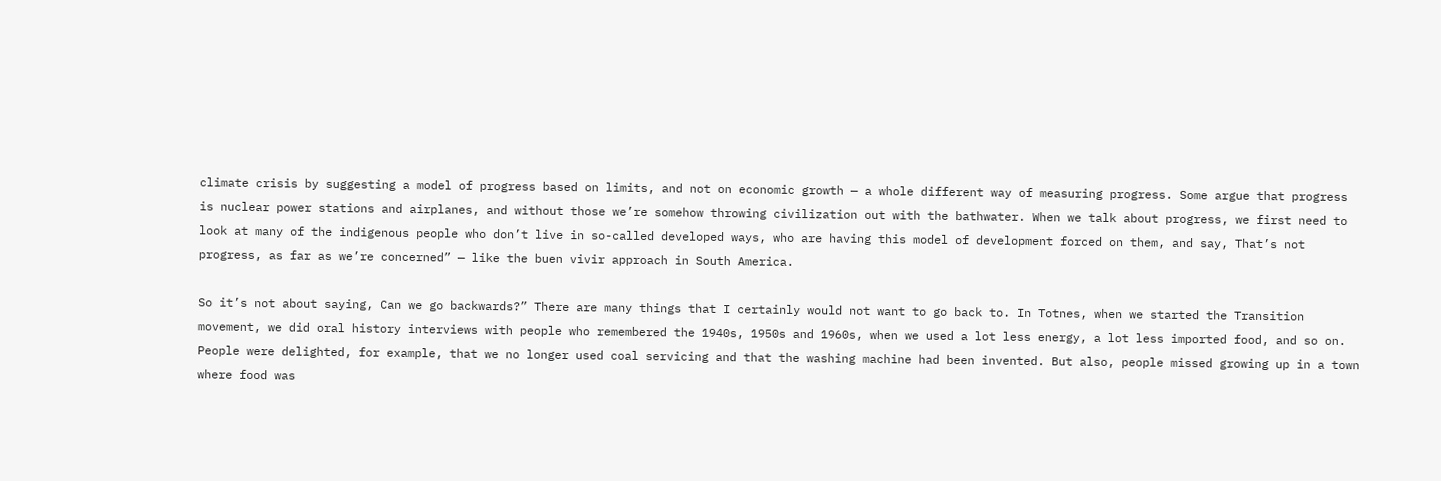climate crisis by suggesting a model of progress based on limits, and not on economic growth — a whole different way of measuring progress. Some argue that progress is nuclear power stations and airplanes, and without those we’re somehow throwing civilization out with the bathwater. When we talk about progress, we first need to look at many of the indigenous people who don’t live in so-called developed ways, who are having this model of development forced on them, and say, That’s not progress, as far as we’re concerned” — like the buen vivir approach in South America.

So it’s not about saying, Can we go backwards?” There are many things that I certainly would not want to go back to. In Totnes, when we started the Transition movement, we did oral history interviews with people who remembered the 1940s, 1950s and 1960s, when we used a lot less energy, a lot less imported food, and so on. People were delighted, for example, that we no longer used coal servicing and that the washing machine had been invented. But also, people missed growing up in a town where food was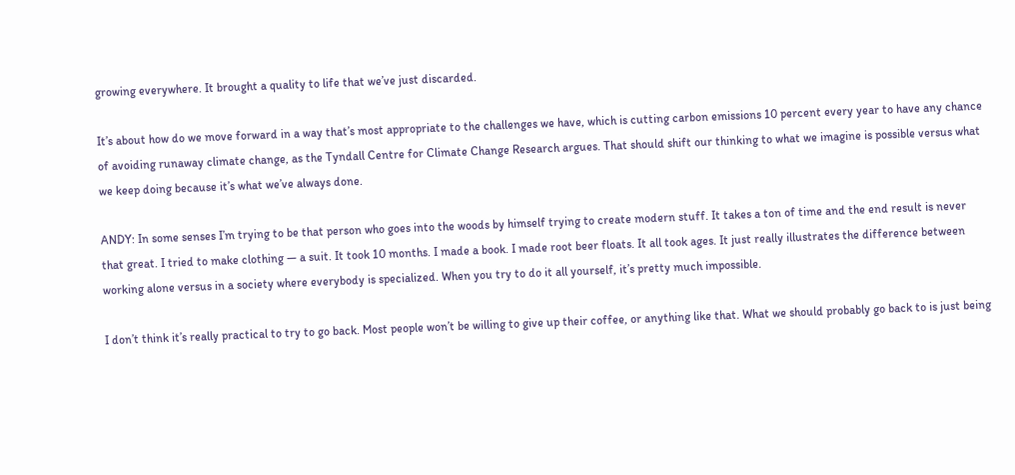growing everywhere. It brought a quality to life that we’ve just discarded.

It’s about how do we move forward in a way that’s most appropriate to the challenges we have, which is cutting carbon emissions 10 percent every year to have any chance of avoiding runaway climate change, as the Tyndall Centre for Climate Change Research argues. That should shift our thinking to what we imagine is possible versus what we keep doing because it’s what we’ve always done.

ANDY: In some senses I’m trying to be that person who goes into the woods by himself trying to create modern stuff. It takes a ton of time and the end result is never that great. I tried to make clothing — a suit. It took 10 months. I made a book. I made root beer floats. It all took ages. It just really illustrates the difference between working alone versus in a society where everybody is specialized. When you try to do it all yourself, it’s pretty much impossible.

I don’t think it’s really practical to try to go back. Most people won’t be willing to give up their coffee, or anything like that. What we should probably go back to is just being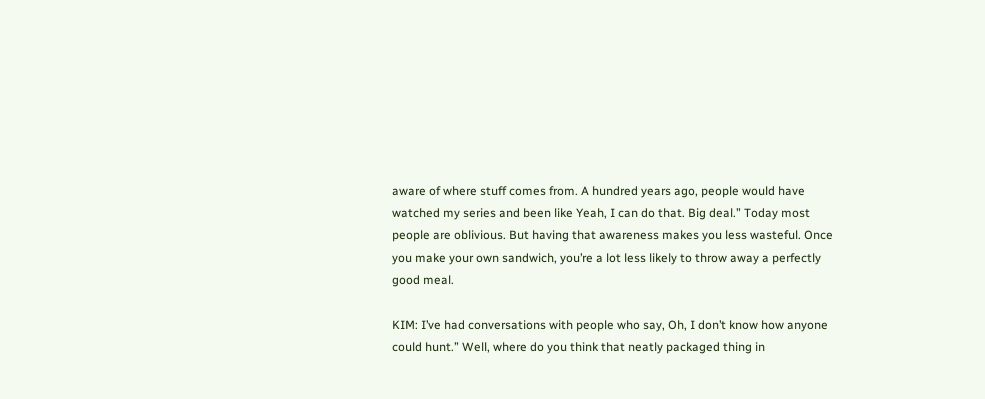aware of where stuff comes from. A hundred years ago, people would have watched my series and been like Yeah, I can do that. Big deal.” Today most people are oblivious. But having that awareness makes you less wasteful. Once you make your own sandwich, you’re a lot less likely to throw away a perfectly good meal.

KIM: I’ve had conversations with people who say, Oh, I don’t know how anyone could hunt.” Well, where do you think that neatly packaged thing in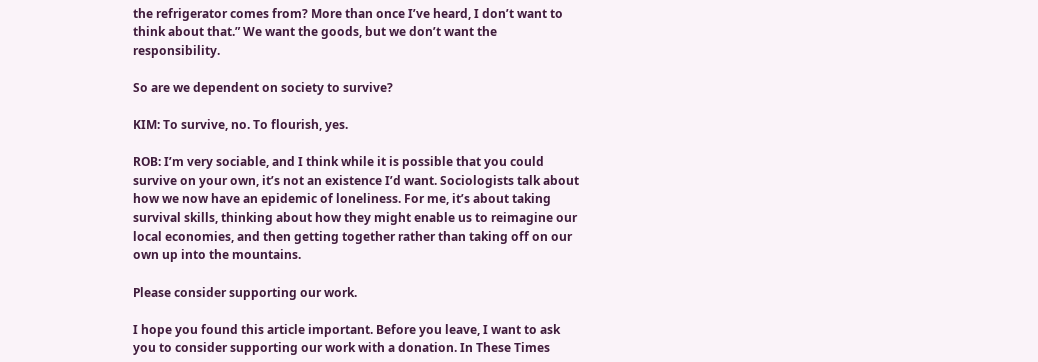the refrigerator comes from? More than once I’ve heard, I don’t want to think about that.” We want the goods, but we don’t want the responsibility.

So are we dependent on society to survive?

KIM: To survive, no. To flourish, yes.

ROB: I’m very sociable, and I think while it is possible that you could survive on your own, it’s not an existence I’d want. Sociologists talk about how we now have an epidemic of loneliness. For me, it’s about taking survival skills, thinking about how they might enable us to reimagine our local economies, and then getting together rather than taking off on our own up into the mountains.

Please consider supporting our work.

I hope you found this article important. Before you leave, I want to ask you to consider supporting our work with a donation. In These Times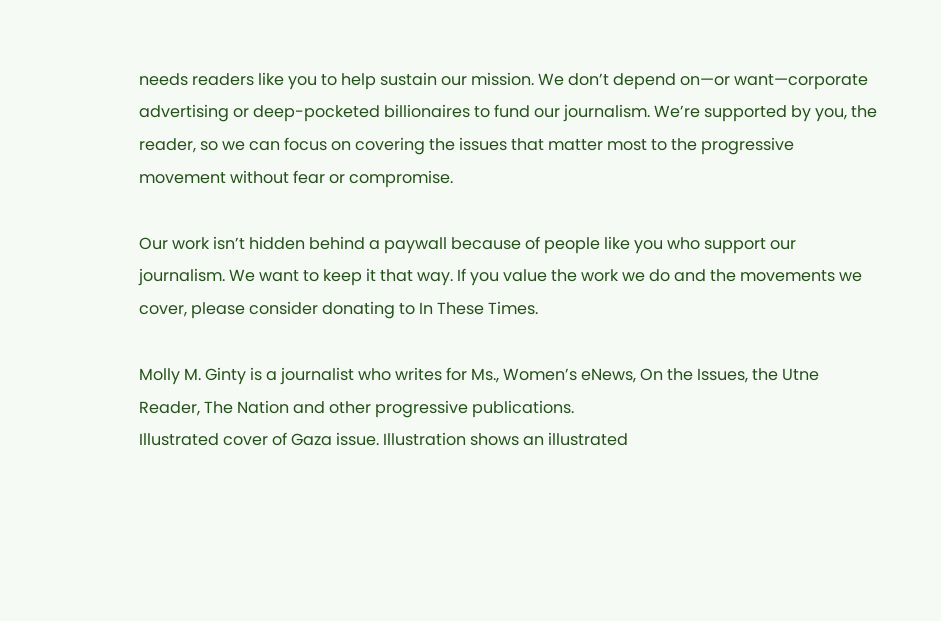needs readers like you to help sustain our mission. We don’t depend on—or want—corporate advertising or deep-pocketed billionaires to fund our journalism. We’re supported by you, the reader, so we can focus on covering the issues that matter most to the progressive movement without fear or compromise.

Our work isn’t hidden behind a paywall because of people like you who support our journalism. We want to keep it that way. If you value the work we do and the movements we cover, please consider donating to In These Times.

Molly M. Ginty is a journalist who writes for Ms., Women’s eNews, On the Issues, the Utne Reader, The Nation and other progressive publications.
Illustrated cover of Gaza issue. Illustration shows an illustrated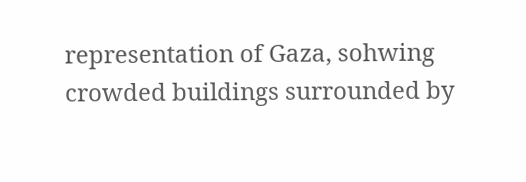representation of Gaza, sohwing crowded buildings surrounded by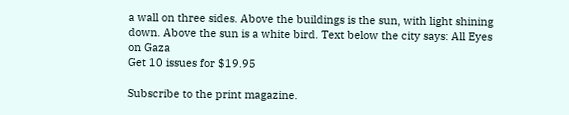a wall on three sides. Above the buildings is the sun, with light shining down. Above the sun is a white bird. Text below the city says: All Eyes on Gaza
Get 10 issues for $19.95

Subscribe to the print magazine.